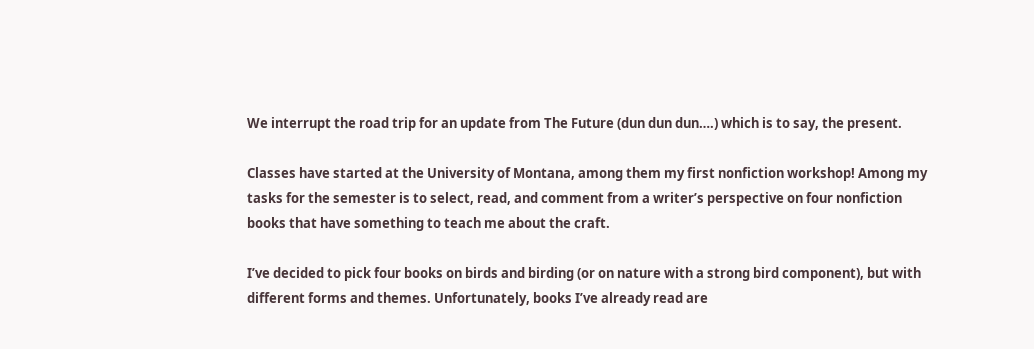We interrupt the road trip for an update from The Future (dun dun dun….) which is to say, the present.

Classes have started at the University of Montana, among them my first nonfiction workshop! Among my tasks for the semester is to select, read, and comment from a writer’s perspective on four nonfiction books that have something to teach me about the craft.

I’ve decided to pick four books on birds and birding (or on nature with a strong bird component), but with different forms and themes. Unfortunately, books I’ve already read are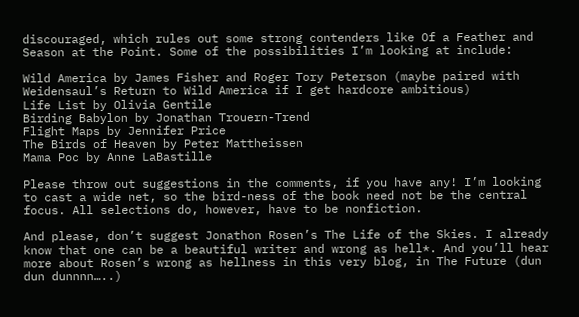discouraged, which rules out some strong contenders like Of a Feather and Season at the Point. Some of the possibilities I’m looking at include:

Wild America by James Fisher and Roger Tory Peterson (maybe paired with Weidensaul’s Return to Wild America if I get hardcore ambitious)
Life List by Olivia Gentile
Birding Babylon by Jonathan Trouern-Trend
Flight Maps by Jennifer Price
The Birds of Heaven by Peter Mattheissen
Mama Poc by Anne LaBastille

Please throw out suggestions in the comments, if you have any! I’m looking to cast a wide net, so the bird-ness of the book need not be the central focus. All selections do, however, have to be nonfiction.

And please, don’t suggest Jonathon Rosen’s The Life of the Skies. I already know that one can be a beautiful writer and wrong as hell*. And you’ll hear more about Rosen’s wrong as hellness in this very blog, in The Future (dun dun dunnnn…..)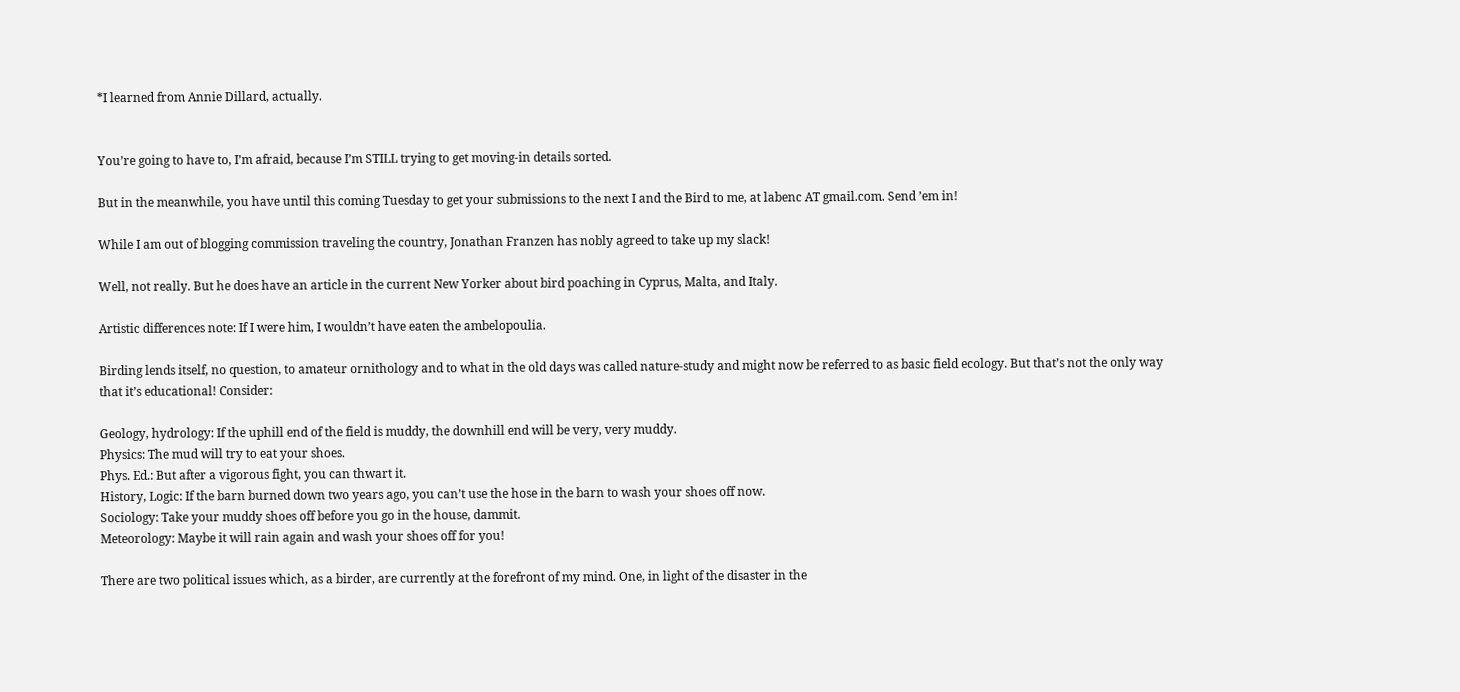*I learned from Annie Dillard, actually.


You’re going to have to, I’m afraid, because I’m STILL trying to get moving-in details sorted.

But in the meanwhile, you have until this coming Tuesday to get your submissions to the next I and the Bird to me, at labenc AT gmail.com. Send ’em in!

While I am out of blogging commission traveling the country, Jonathan Franzen has nobly agreed to take up my slack!

Well, not really. But he does have an article in the current New Yorker about bird poaching in Cyprus, Malta, and Italy.

Artistic differences note: If I were him, I wouldn’t have eaten the ambelopoulia.

Birding lends itself, no question, to amateur ornithology and to what in the old days was called nature-study and might now be referred to as basic field ecology. But that’s not the only way that it’s educational! Consider:

Geology, hydrology: If the uphill end of the field is muddy, the downhill end will be very, very muddy.
Physics: The mud will try to eat your shoes.
Phys. Ed.: But after a vigorous fight, you can thwart it.
History, Logic: If the barn burned down two years ago, you can’t use the hose in the barn to wash your shoes off now.
Sociology: Take your muddy shoes off before you go in the house, dammit.
Meteorology: Maybe it will rain again and wash your shoes off for you!

There are two political issues which, as a birder, are currently at the forefront of my mind. One, in light of the disaster in the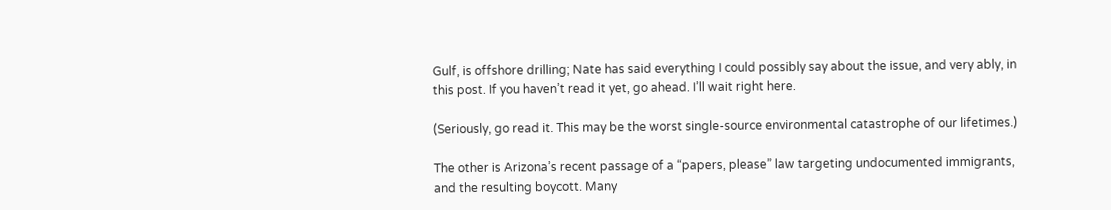Gulf, is offshore drilling; Nate has said everything I could possibly say about the issue, and very ably, in this post. If you haven’t read it yet, go ahead. I’ll wait right here.

(Seriously, go read it. This may be the worst single-source environmental catastrophe of our lifetimes.)

The other is Arizona’s recent passage of a “papers, please” law targeting undocumented immigrants, and the resulting boycott. Many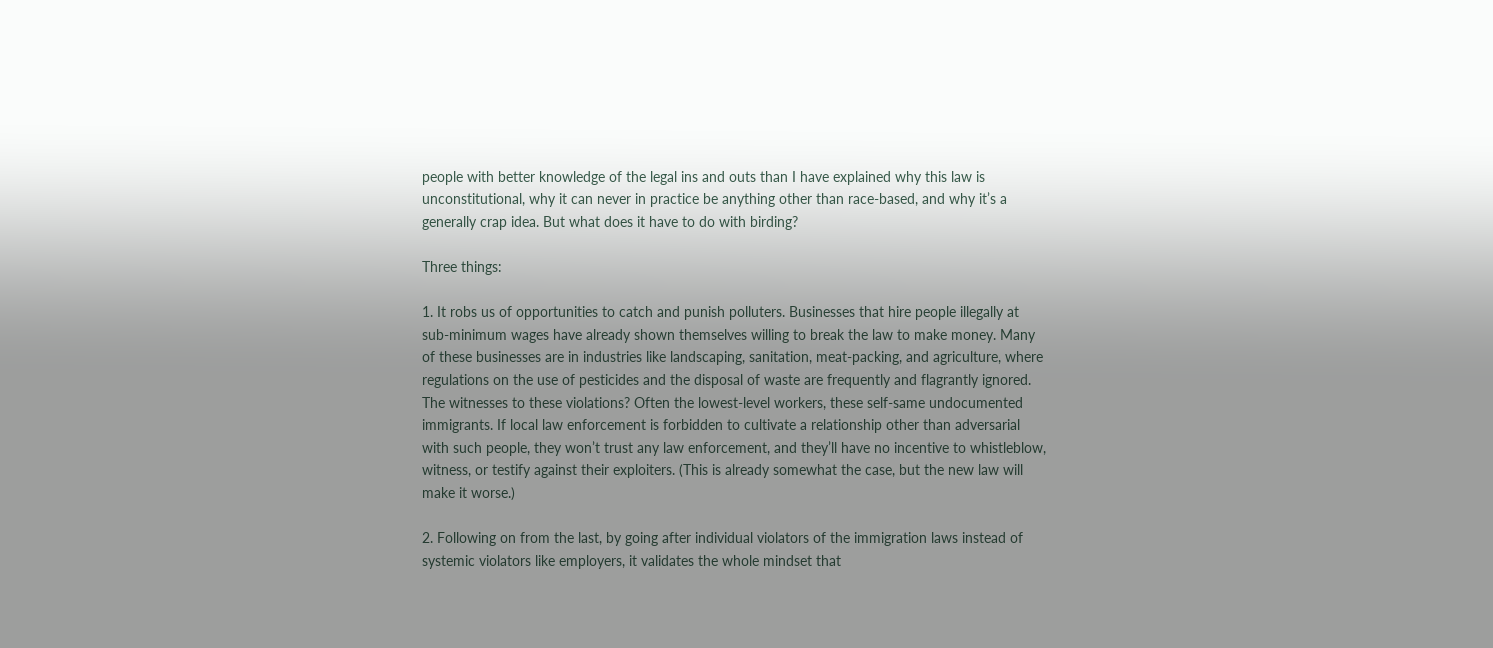people with better knowledge of the legal ins and outs than I have explained why this law is unconstitutional, why it can never in practice be anything other than race-based, and why it’s a generally crap idea. But what does it have to do with birding?

Three things:

1. It robs us of opportunities to catch and punish polluters. Businesses that hire people illegally at sub-minimum wages have already shown themselves willing to break the law to make money. Many of these businesses are in industries like landscaping, sanitation, meat-packing, and agriculture, where regulations on the use of pesticides and the disposal of waste are frequently and flagrantly ignored. The witnesses to these violations? Often the lowest-level workers, these self-same undocumented immigrants. If local law enforcement is forbidden to cultivate a relationship other than adversarial with such people, they won’t trust any law enforcement, and they’ll have no incentive to whistleblow, witness, or testify against their exploiters. (This is already somewhat the case, but the new law will make it worse.)

2. Following on from the last, by going after individual violators of the immigration laws instead of systemic violators like employers, it validates the whole mindset that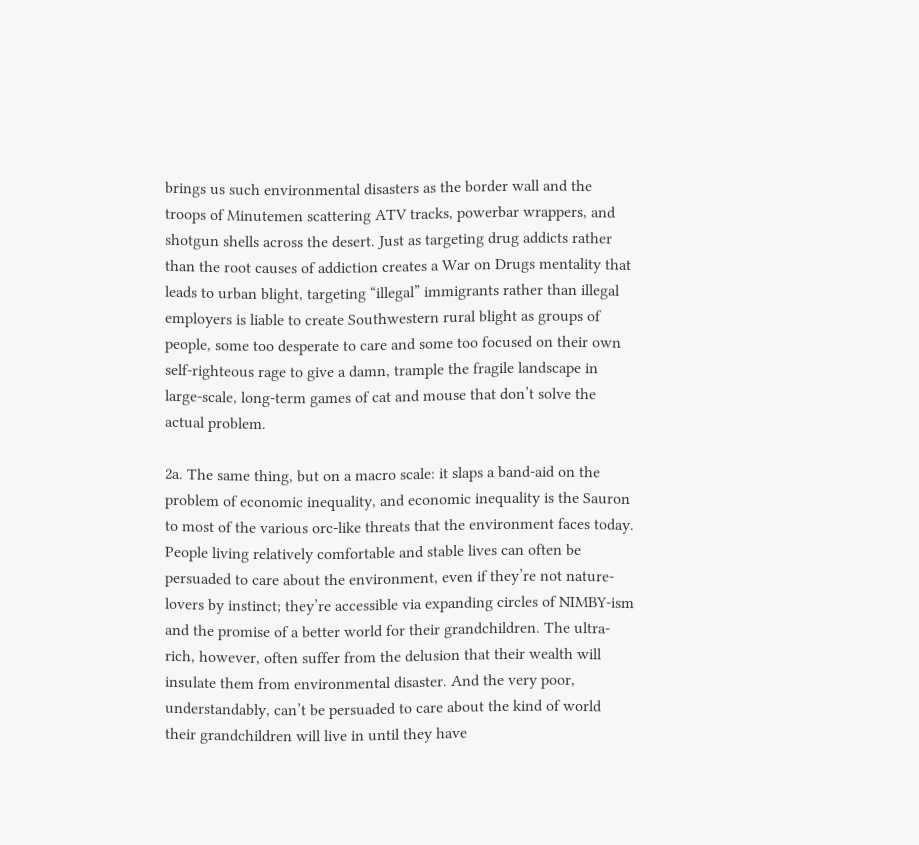brings us such environmental disasters as the border wall and the troops of Minutemen scattering ATV tracks, powerbar wrappers, and shotgun shells across the desert. Just as targeting drug addicts rather than the root causes of addiction creates a War on Drugs mentality that leads to urban blight, targeting “illegal” immigrants rather than illegal employers is liable to create Southwestern rural blight as groups of people, some too desperate to care and some too focused on their own self-righteous rage to give a damn, trample the fragile landscape in large-scale, long-term games of cat and mouse that don’t solve the actual problem.

2a. The same thing, but on a macro scale: it slaps a band-aid on the problem of economic inequality, and economic inequality is the Sauron to most of the various orc-like threats that the environment faces today. People living relatively comfortable and stable lives can often be persuaded to care about the environment, even if they’re not nature-lovers by instinct; they’re accessible via expanding circles of NIMBY-ism and the promise of a better world for their grandchildren. The ultra-rich, however, often suffer from the delusion that their wealth will insulate them from environmental disaster. And the very poor, understandably, can’t be persuaded to care about the kind of world their grandchildren will live in until they have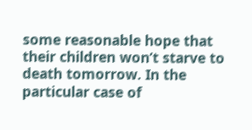some reasonable hope that their children won’t starve to death tomorrow. In the particular case of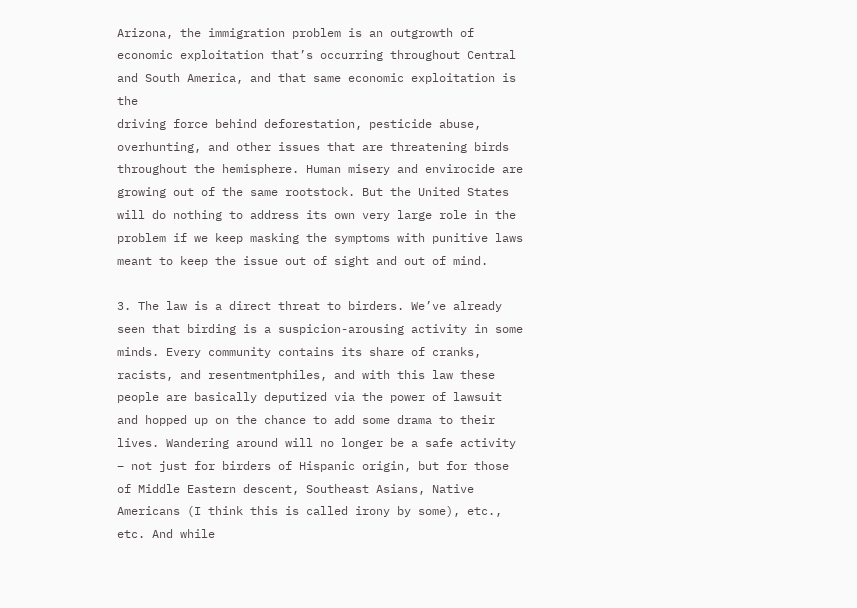Arizona, the immigration problem is an outgrowth of economic exploitation that’s occurring throughout Central and South America, and that same economic exploitation is the
driving force behind deforestation, pesticide abuse, overhunting, and other issues that are threatening birds throughout the hemisphere. Human misery and envirocide are growing out of the same rootstock. But the United States will do nothing to address its own very large role in the problem if we keep masking the symptoms with punitive laws meant to keep the issue out of sight and out of mind.

3. The law is a direct threat to birders. We’ve already seen that birding is a suspicion-arousing activity in some minds. Every community contains its share of cranks, racists, and resentmentphiles, and with this law these people are basically deputized via the power of lawsuit and hopped up on the chance to add some drama to their lives. Wandering around will no longer be a safe activity – not just for birders of Hispanic origin, but for those of Middle Eastern descent, Southeast Asians, Native Americans (I think this is called irony by some), etc., etc. And while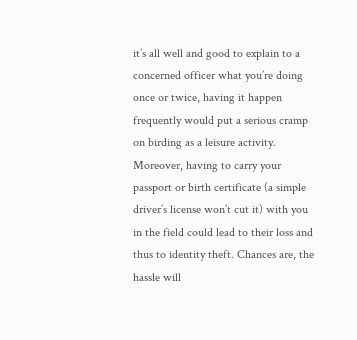it’s all well and good to explain to a concerned officer what you’re doing once or twice, having it happen frequently would put a serious cramp on birding as a leisure activity. Moreover, having to carry your passport or birth certificate (a simple driver’s license won’t cut it) with you in the field could lead to their loss and thus to identity theft. Chances are, the hassle will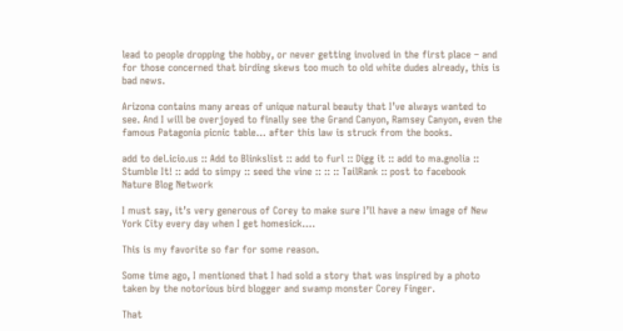lead to people dropping the hobby, or never getting involved in the first place – and for those concerned that birding skews too much to old white dudes already, this is bad news.

Arizona contains many areas of unique natural beauty that I’ve always wanted to see. And I will be overjoyed to finally see the Grand Canyon, Ramsey Canyon, even the famous Patagonia picnic table… after this law is struck from the books.

add to del.icio.us :: Add to Blinkslist :: add to furl :: Digg it :: add to ma.gnolia :: Stumble It! :: add to simpy :: seed the vine :: :: :: TailRank :: post to facebook
Nature Blog Network

I must say, it’s very generous of Corey to make sure I’ll have a new image of New York City every day when I get homesick….

This is my favorite so far for some reason.

Some time ago, I mentioned that I had sold a story that was inspired by a photo taken by the notorious bird blogger and swamp monster Corey Finger.

That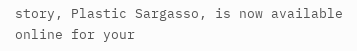story, Plastic Sargasso, is now available online for your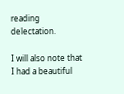reading delectation.

I will also note that I had a beautiful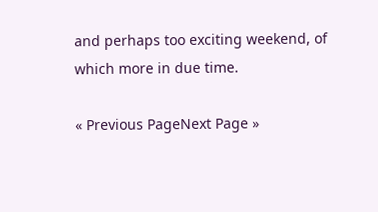and perhaps too exciting weekend, of which more in due time.

« Previous PageNext Page »